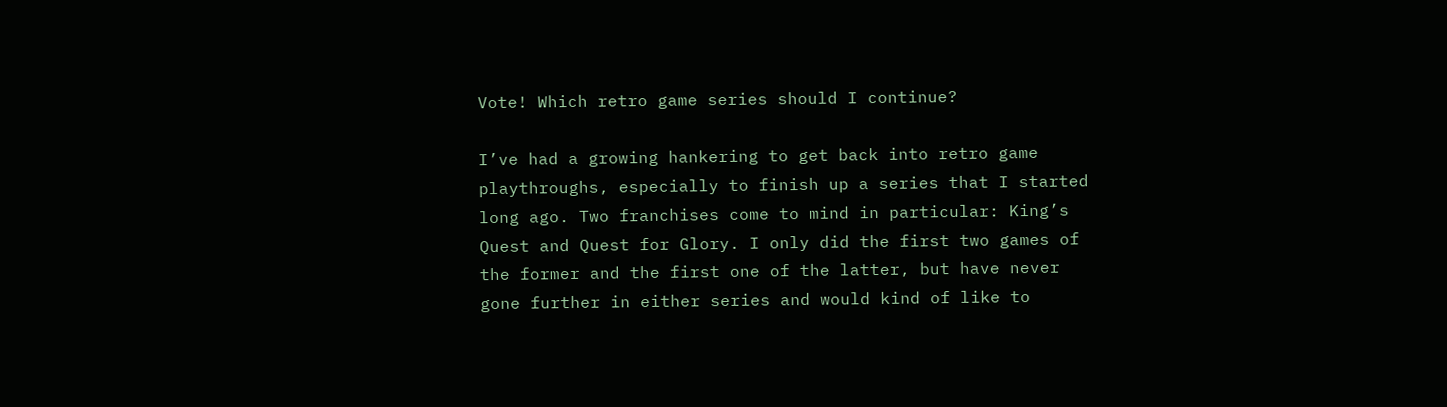Vote! Which retro game series should I continue?

I’ve had a growing hankering to get back into retro game playthroughs, especially to finish up a series that I started long ago. Two franchises come to mind in particular: King’s Quest and Quest for Glory. I only did the first two games of the former and the first one of the latter, but have never gone further in either series and would kind of like to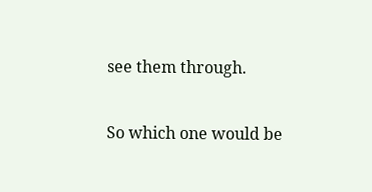see them through.

So which one would be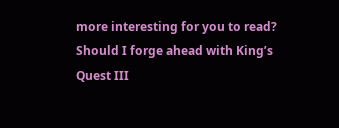more interesting for you to read? Should I forge ahead with King’s Quest III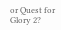or Quest for Glory 2?